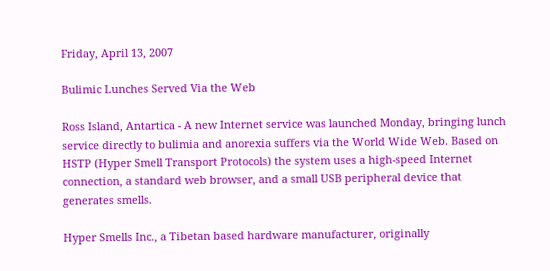Friday, April 13, 2007

Bulimic Lunches Served Via the Web

Ross Island, Antartica - A new Internet service was launched Monday, bringing lunch service directly to bulimia and anorexia suffers via the World Wide Web. Based on HSTP (Hyper Smell Transport Protocols) the system uses a high-speed Internet connection, a standard web browser, and a small USB peripheral device that generates smells.

Hyper Smells Inc., a Tibetan based hardware manufacturer, originally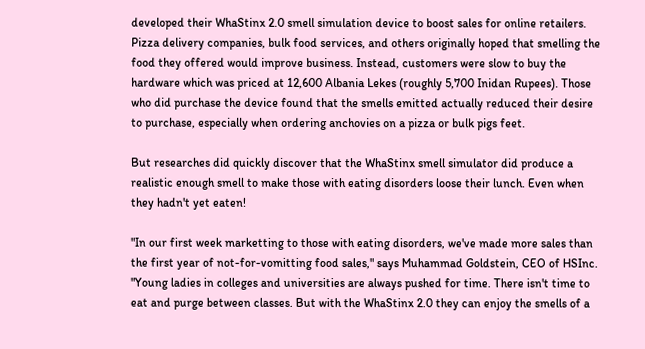developed their WhaStinx 2.0 smell simulation device to boost sales for online retailers. Pizza delivery companies, bulk food services, and others originally hoped that smelling the food they offered would improve business. Instead, customers were slow to buy the hardware which was priced at 12,600 Albania Lekes (roughly 5,700 Inidan Rupees). Those who did purchase the device found that the smells emitted actually reduced their desire to purchase, especially when ordering anchovies on a pizza or bulk pigs feet.

But researches did quickly discover that the WhaStinx smell simulator did produce a realistic enough smell to make those with eating disorders loose their lunch. Even when they hadn't yet eaten!

"In our first week marketting to those with eating disorders, we've made more sales than the first year of not-for-vomitting food sales," says Muhammad Goldstein, CEO of HSInc. "Young ladies in colleges and universities are always pushed for time. There isn't time to eat and purge between classes. But with the WhaStinx 2.0 they can enjoy the smells of a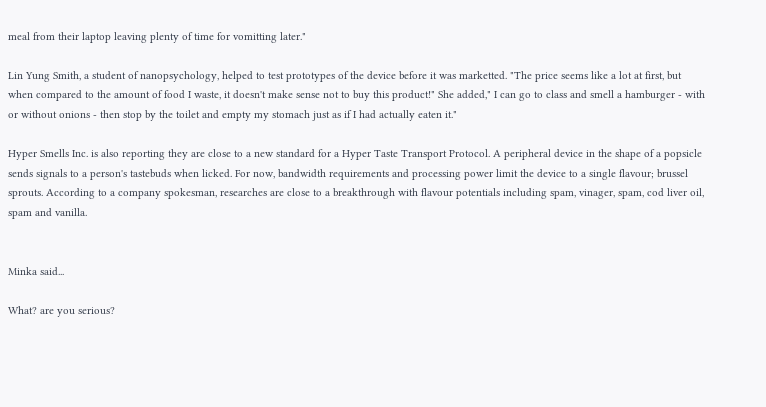meal from their laptop leaving plenty of time for vomitting later."

Lin Yung Smith, a student of nanopsychology, helped to test prototypes of the device before it was marketted. "The price seems like a lot at first, but when compared to the amount of food I waste, it doesn't make sense not to buy this product!" She added," I can go to class and smell a hamburger - with or without onions - then stop by the toilet and empty my stomach just as if I had actually eaten it."

Hyper Smells Inc. is also reporting they are close to a new standard for a Hyper Taste Transport Protocol. A peripheral device in the shape of a popsicle sends signals to a person's tastebuds when licked. For now, bandwidth requirements and processing power limit the device to a single flavour; brussel sprouts. According to a company spokesman, researches are close to a breakthrough with flavour potentials including spam, vinager, spam, cod liver oil, spam and vanilla.


Minka said...

What? are you serious?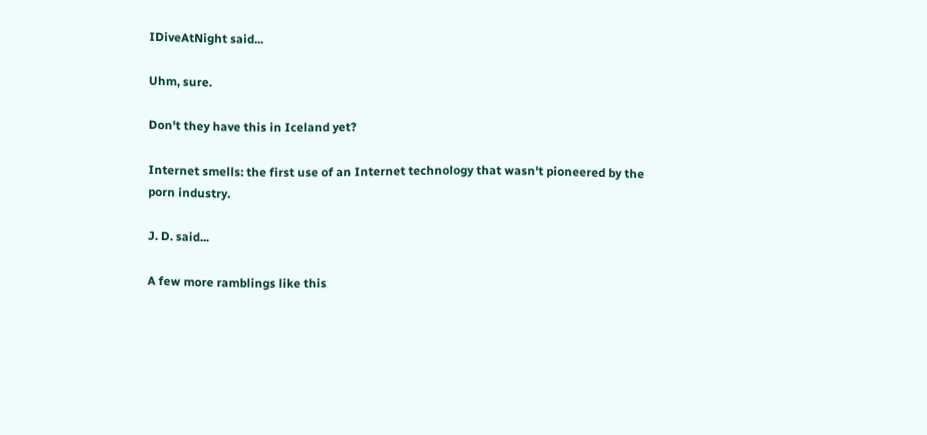IDiveAtNight said...

Uhm, sure.

Don't they have this in Iceland yet?

Internet smells: the first use of an Internet technology that wasn't pioneered by the porn industry.

J. D. said...

A few more ramblings like this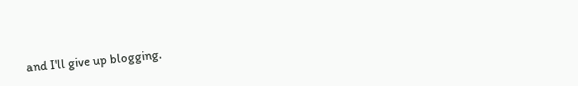and I'll give up blogging.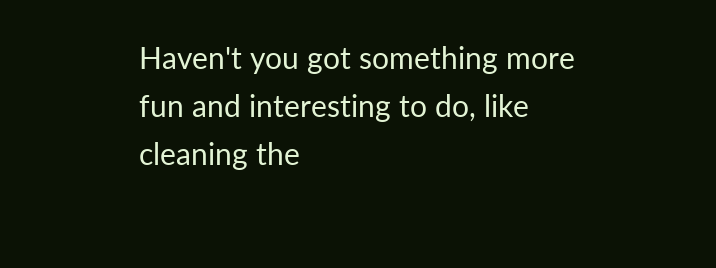Haven't you got something more fun and interesting to do, like cleaning the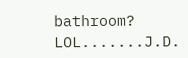bathroom? LOL.......J.D.